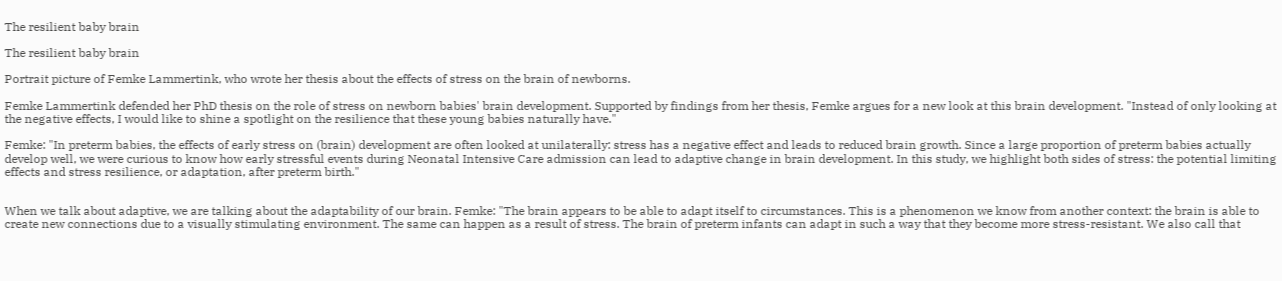The resilient baby brain

The resilient baby brain

Portrait picture of Femke Lammertink, who wrote her thesis about the effects of stress on the brain of newborns.

Femke Lammertink defended her PhD thesis on the role of stress on newborn babies' brain development. Supported by findings from her thesis, Femke argues for a new look at this brain development. "Instead of only looking at the negative effects, I would like to shine a spotlight on the resilience that these young babies naturally have."

Femke: "In preterm babies, the effects of early stress on (brain) development are often looked at unilaterally: stress has a negative effect and leads to reduced brain growth. Since a large proportion of preterm babies actually develop well, we were curious to know how early stressful events during Neonatal Intensive Care admission can lead to adaptive change in brain development. In this study, we highlight both sides of stress: the potential limiting effects and stress resilience, or adaptation, after preterm birth."


When we talk about adaptive, we are talking about the adaptability of our brain. Femke: "The brain appears to be able to adapt itself to circumstances. This is a phenomenon we know from another context: the brain is able to create new connections due to a visually stimulating environment. The same can happen as a result of stress. The brain of preterm infants can adapt in such a way that they become more stress-resistant. We also call that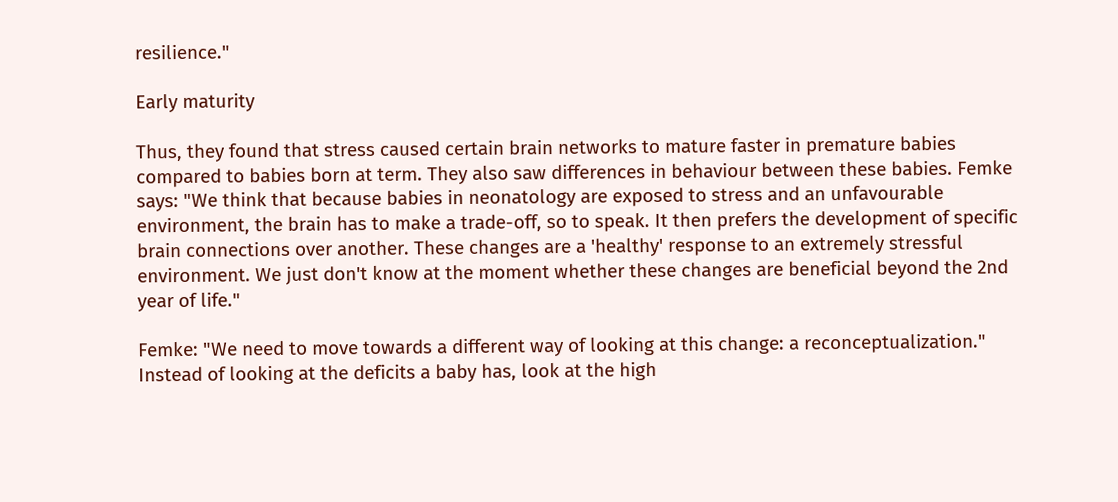resilience."

Early maturity

Thus, they found that stress caused certain brain networks to mature faster in premature babies compared to babies born at term. They also saw differences in behaviour between these babies. Femke says: "We think that because babies in neonatology are exposed to stress and an unfavourable environment, the brain has to make a trade-off, so to speak. It then prefers the development of specific brain connections over another. These changes are a 'healthy' response to an extremely stressful environment. We just don't know at the moment whether these changes are beneficial beyond the 2nd year of life."

Femke: "We need to move towards a different way of looking at this change: a reconceptualization." Instead of looking at the deficits a baby has, look at the high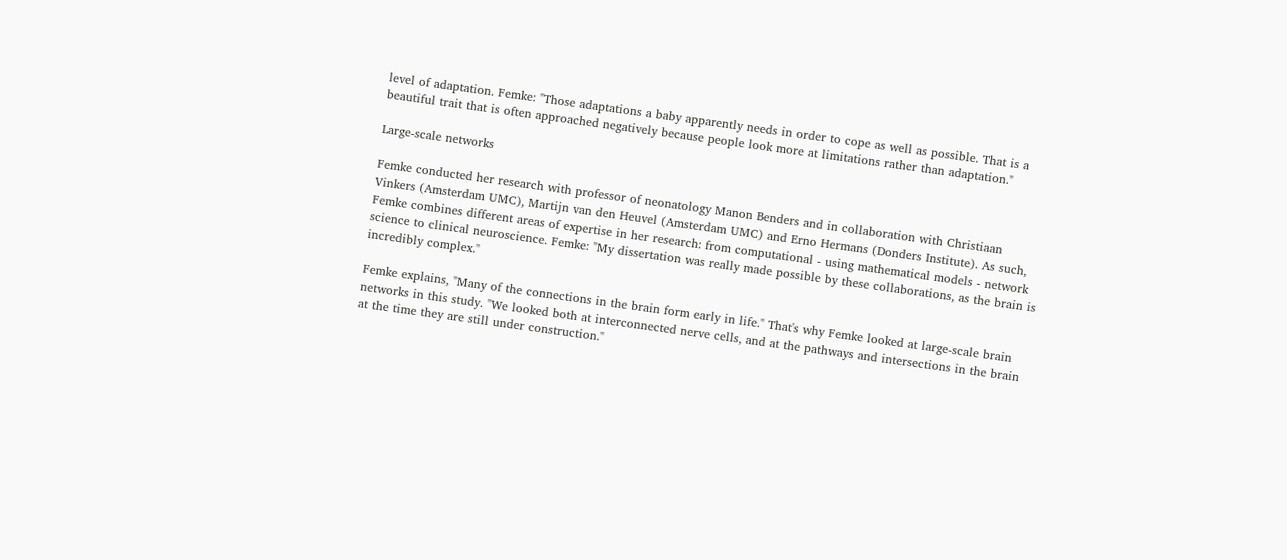level of adaptation. Femke: "Those adaptations a baby apparently needs in order to cope as well as possible. That is a beautiful trait that is often approached negatively because people look more at limitations rather than adaptation."

Large-scale networks

Femke conducted her research with professor of neonatology Manon Benders and in collaboration with Christiaan Vinkers (Amsterdam UMC), Martijn van den Heuvel (Amsterdam UMC) and Erno Hermans (Donders Institute). As such, Femke combines different areas of expertise in her research: from computational - using mathematical models - network science to clinical neuroscience. Femke: "My dissertation was really made possible by these collaborations, as the brain is incredibly complex."

Femke explains, "Many of the connections in the brain form early in life." That's why Femke looked at large-scale brain networks in this study. "We looked both at interconnected nerve cells, and at the pathways and intersections in the brain at the time they are still under construction."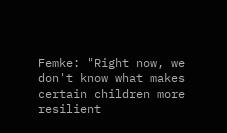Femke: "Right now, we don't know what makes certain children more resilient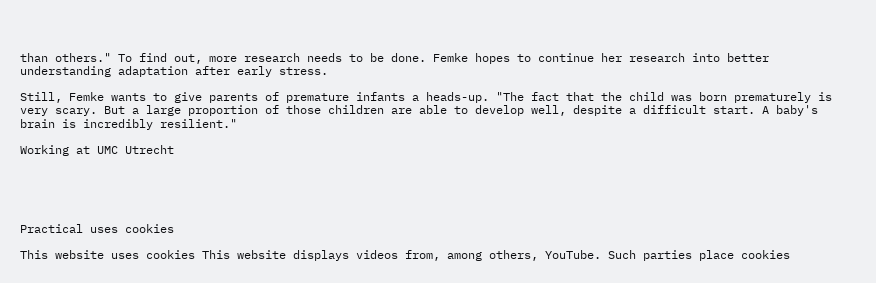than others." To find out, more research needs to be done. Femke hopes to continue her research into better understanding adaptation after early stress.

Still, Femke wants to give parents of premature infants a heads-up. "The fact that the child was born prematurely is very scary. But a large proportion of those children are able to develop well, despite a difficult start. A baby's brain is incredibly resilient."

Working at UMC Utrecht





Practical uses cookies

This website uses cookies This website displays videos from, among others, YouTube. Such parties place cookies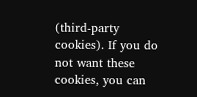(third-party cookies). If you do not want these cookies, you can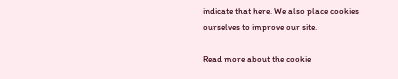indicate that here. We also place cookies ourselves to improve our site.

Read more about the cookie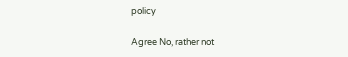policy

Agree No, rather not